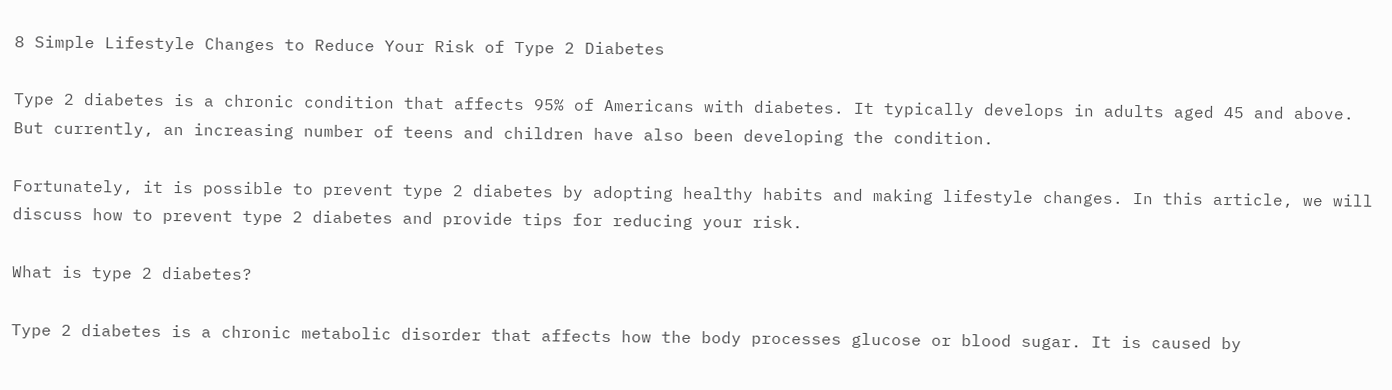8 Simple Lifestyle Changes to Reduce Your Risk of Type 2 Diabetes

Type 2 diabetes is a chronic condition that affects 95% of Americans with diabetes. It typically develops in adults aged 45 and above. But currently, an increasing number of teens and children have also been developing the condition.

Fortunately, it is possible to prevent type 2 diabetes by adopting healthy habits and making lifestyle changes. In this article, we will discuss how to prevent type 2 diabetes and provide tips for reducing your risk.

What is type 2 diabetes?

Type 2 diabetes is a chronic metabolic disorder that affects how the body processes glucose or blood sugar. It is caused by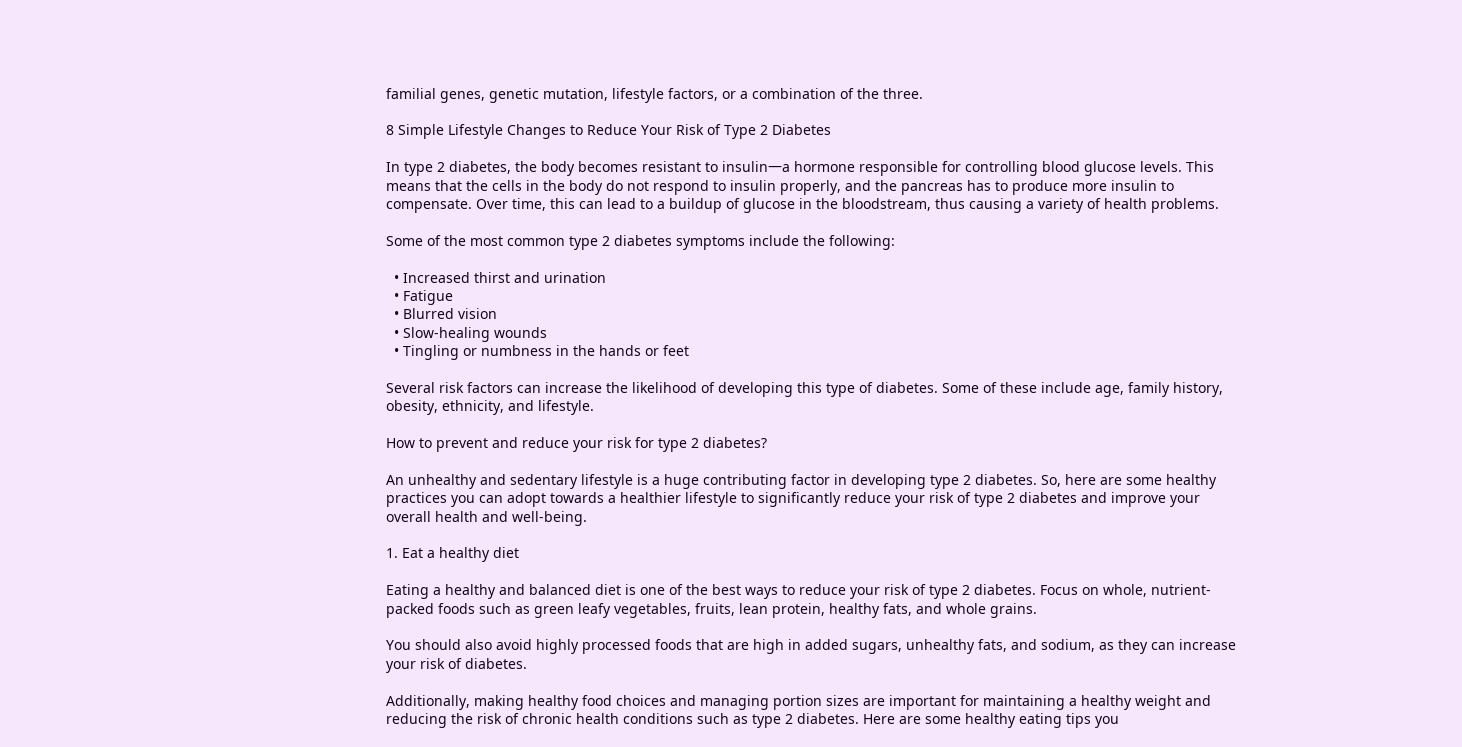familial genes, genetic mutation, lifestyle factors, or a combination of the three.

8 Simple Lifestyle Changes to Reduce Your Risk of Type 2 Diabetes

In type 2 diabetes, the body becomes resistant to insulin一a hormone responsible for controlling blood glucose levels. This means that the cells in the body do not respond to insulin properly, and the pancreas has to produce more insulin to compensate. Over time, this can lead to a buildup of glucose in the bloodstream, thus causing a variety of health problems.

Some of the most common type 2 diabetes symptoms include the following:

  • Increased thirst and urination
  • Fatigue
  • Blurred vision
  • Slow-healing wounds
  • Tingling or numbness in the hands or feet

Several risk factors can increase the likelihood of developing this type of diabetes. Some of these include age, family history, obesity, ethnicity, and lifestyle.

How to prevent and reduce your risk for type 2 diabetes?

An unhealthy and sedentary lifestyle is a huge contributing factor in developing type 2 diabetes. So, here are some healthy practices you can adopt towards a healthier lifestyle to significantly reduce your risk of type 2 diabetes and improve your overall health and well-being.

1. Eat a healthy diet

Eating a healthy and balanced diet is one of the best ways to reduce your risk of type 2 diabetes. Focus on whole, nutrient-packed foods such as green leafy vegetables, fruits, lean protein, healthy fats, and whole grains.

You should also avoid highly processed foods that are high in added sugars, unhealthy fats, and sodium, as they can increase your risk of diabetes.

Additionally, making healthy food choices and managing portion sizes are important for maintaining a healthy weight and reducing the risk of chronic health conditions such as type 2 diabetes. Here are some healthy eating tips you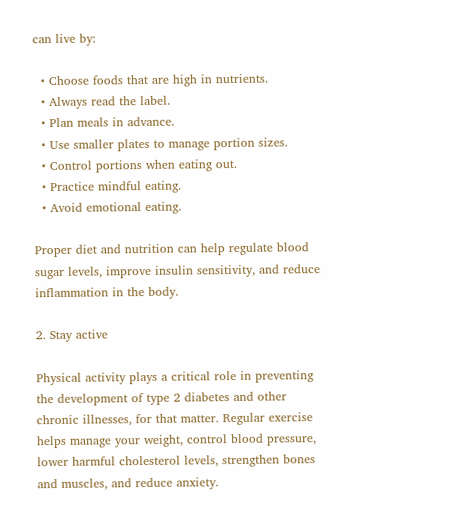can live by:

  • Choose foods that are high in nutrients.
  • Always read the label.
  • Plan meals in advance.
  • Use smaller plates to manage portion sizes.
  • Control portions when eating out.
  • Practice mindful eating.
  • Avoid emotional eating.

Proper diet and nutrition can help regulate blood sugar levels, improve insulin sensitivity, and reduce inflammation in the body.

2. Stay active

Physical activity plays a critical role in preventing the development of type 2 diabetes and other chronic illnesses, for that matter. Regular exercise helps manage your weight, control blood pressure, lower harmful cholesterol levels, strengthen bones and muscles, and reduce anxiety.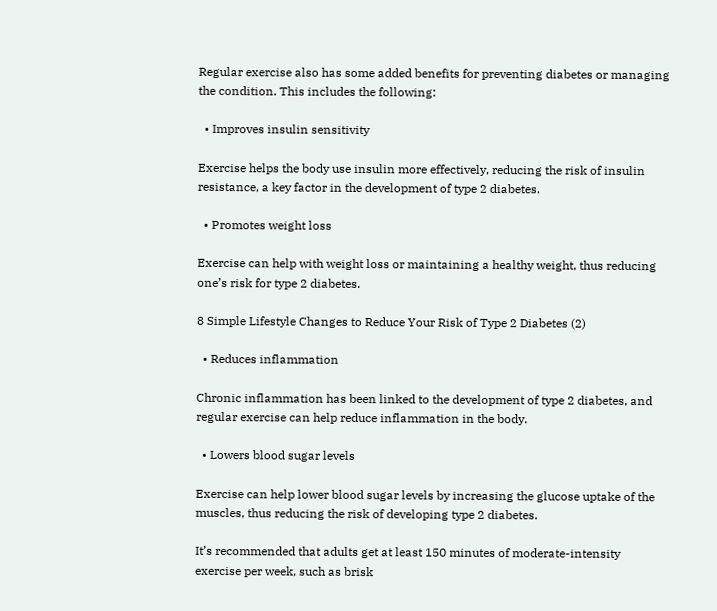Regular exercise also has some added benefits for preventing diabetes or managing the condition. This includes the following:

  • Improves insulin sensitivity

Exercise helps the body use insulin more effectively, reducing the risk of insulin resistance, a key factor in the development of type 2 diabetes.

  • Promotes weight loss

Exercise can help with weight loss or maintaining a healthy weight, thus reducing one’s risk for type 2 diabetes.

8 Simple Lifestyle Changes to Reduce Your Risk of Type 2 Diabetes (2)

  • Reduces inflammation

Chronic inflammation has been linked to the development of type 2 diabetes, and regular exercise can help reduce inflammation in the body.

  • Lowers blood sugar levels

Exercise can help lower blood sugar levels by increasing the glucose uptake of the muscles, thus reducing the risk of developing type 2 diabetes.

It’s recommended that adults get at least 150 minutes of moderate-intensity exercise per week, such as brisk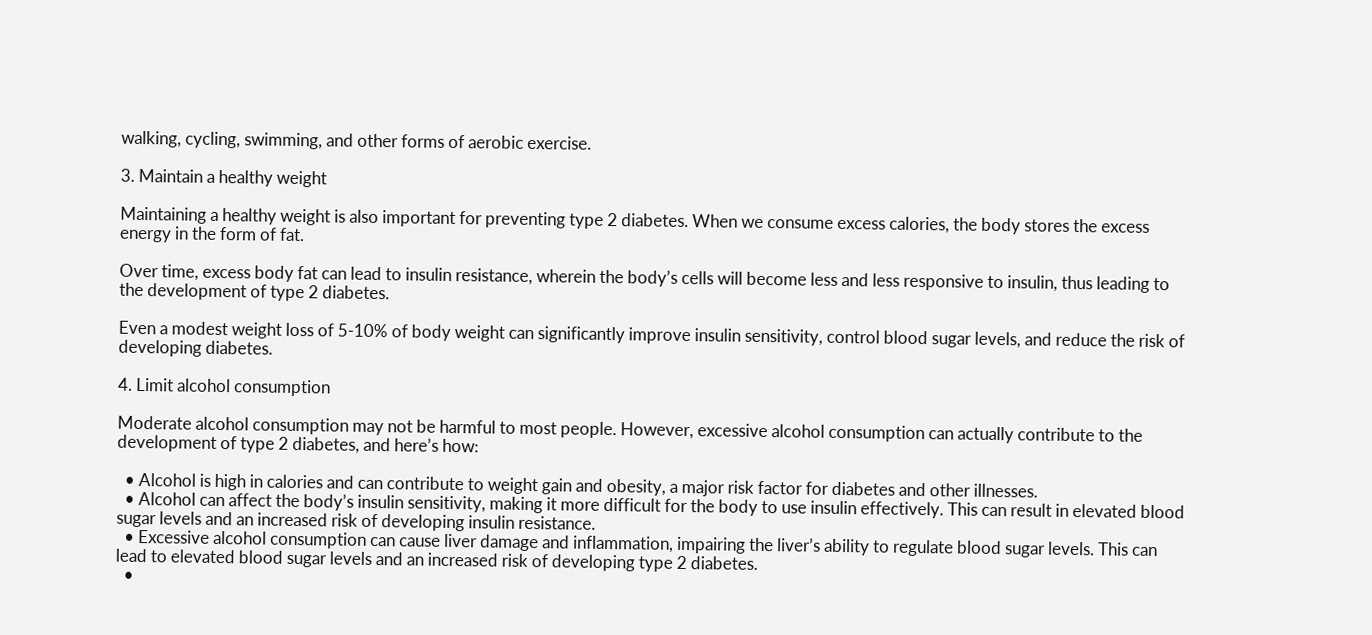walking, cycling, swimming, and other forms of aerobic exercise.

3. Maintain a healthy weight

Maintaining a healthy weight is also important for preventing type 2 diabetes. When we consume excess calories, the body stores the excess energy in the form of fat.

Over time, excess body fat can lead to insulin resistance, wherein the body’s cells will become less and less responsive to insulin, thus leading to the development of type 2 diabetes.

Even a modest weight loss of 5-10% of body weight can significantly improve insulin sensitivity, control blood sugar levels, and reduce the risk of developing diabetes.

4. Limit alcohol consumption

Moderate alcohol consumption may not be harmful to most people. However, excessive alcohol consumption can actually contribute to the development of type 2 diabetes, and here’s how:

  • Alcohol is high in calories and can contribute to weight gain and obesity, a major risk factor for diabetes and other illnesses.
  • Alcohol can affect the body’s insulin sensitivity, making it more difficult for the body to use insulin effectively. This can result in elevated blood sugar levels and an increased risk of developing insulin resistance.
  • Excessive alcohol consumption can cause liver damage and inflammation, impairing the liver’s ability to regulate blood sugar levels. This can lead to elevated blood sugar levels and an increased risk of developing type 2 diabetes.
  •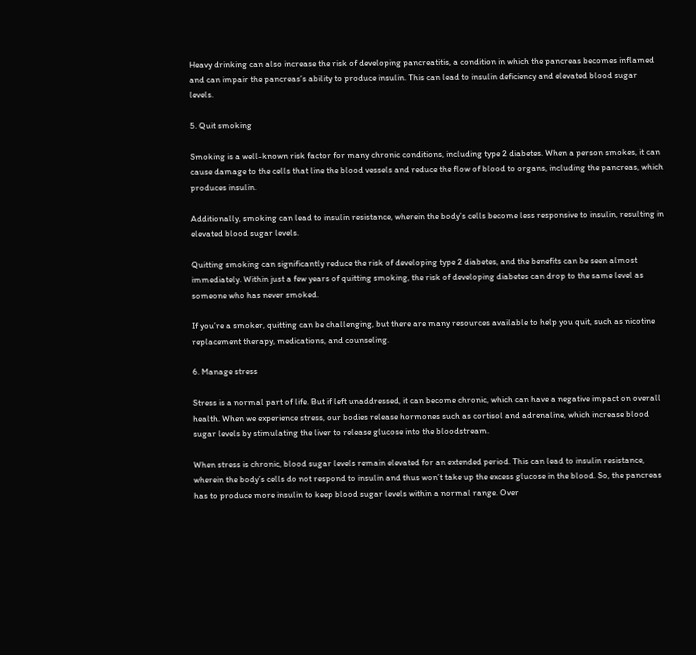Heavy drinking can also increase the risk of developing pancreatitis, a condition in which the pancreas becomes inflamed and can impair the pancreas’s ability to produce insulin. This can lead to insulin deficiency and elevated blood sugar levels.

5. Quit smoking

Smoking is a well-known risk factor for many chronic conditions, including type 2 diabetes. When a person smokes, it can cause damage to the cells that line the blood vessels and reduce the flow of blood to organs, including the pancreas, which produces insulin.

Additionally, smoking can lead to insulin resistance, wherein the body’s cells become less responsive to insulin, resulting in elevated blood sugar levels.

Quitting smoking can significantly reduce the risk of developing type 2 diabetes, and the benefits can be seen almost immediately. Within just a few years of quitting smoking, the risk of developing diabetes can drop to the same level as someone who has never smoked.

If you’re a smoker, quitting can be challenging, but there are many resources available to help you quit, such as nicotine replacement therapy, medications, and counseling.

6. Manage stress

Stress is a normal part of life. But if left unaddressed, it can become chronic, which can have a negative impact on overall health. When we experience stress, our bodies release hormones such as cortisol and adrenaline, which increase blood sugar levels by stimulating the liver to release glucose into the bloodstream.

When stress is chronic, blood sugar levels remain elevated for an extended period. This can lead to insulin resistance, wherein the body’s cells do not respond to insulin and thus won’t take up the excess glucose in the blood. So, the pancreas has to produce more insulin to keep blood sugar levels within a normal range. Over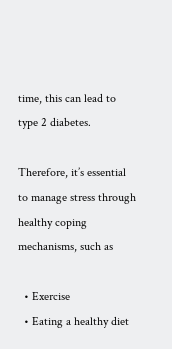time, this can lead to type 2 diabetes.

Therefore, it’s essential to manage stress through healthy coping mechanisms, such as

  • Exercise
  • Eating a healthy diet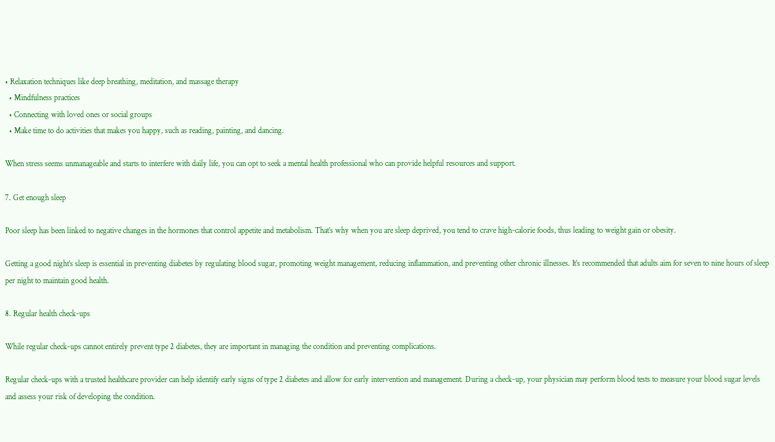• Relaxation techniques like deep breathing, meditation, and massage therapy
  • Mindfulness practices
  • Connecting with loved ones or social groups
  • Make time to do activities that makes you happy, such as reading, painting, and dancing.

When stress seems unmanageable and starts to interfere with daily life, you can opt to seek a mental health professional who can provide helpful resources and support.

7. Get enough sleep

Poor sleep has been linked to negative changes in the hormones that control appetite and metabolism. That’s why when you are sleep deprived, you tend to crave high-calorie foods, thus leading to weight gain or obesity.

Getting a good night’s sleep is essential in preventing diabetes by regulating blood sugar, promoting weight management, reducing inflammation, and preventing other chronic illnesses. It’s recommended that adults aim for seven to nine hours of sleep per night to maintain good health.

8. Regular health check-ups

While regular check-ups cannot entirely prevent type 2 diabetes, they are important in managing the condition and preventing complications.

Regular check-ups with a trusted healthcare provider can help identify early signs of type 2 diabetes and allow for early intervention and management. During a check-up, your physician may perform blood tests to measure your blood sugar levels and assess your risk of developing the condition.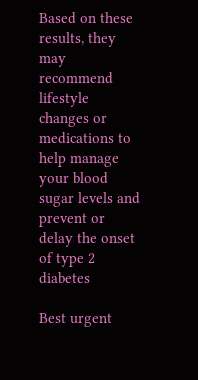Based on these results, they may recommend lifestyle changes or medications to help manage your blood sugar levels and prevent or delay the onset of type 2 diabetes

Best urgent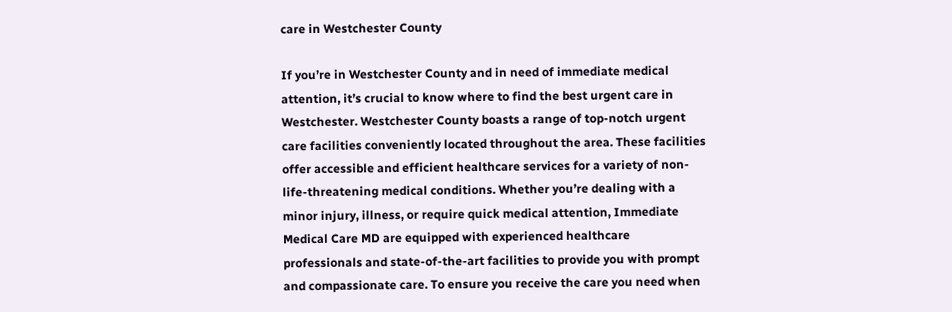care in Westchester County

If you’re in Westchester County and in need of immediate medical attention, it’s crucial to know where to find the best urgent care in Westchester. Westchester County boasts a range of top-notch urgent care facilities conveniently located throughout the area. These facilities offer accessible and efficient healthcare services for a variety of non-life-threatening medical conditions. Whether you’re dealing with a minor injury, illness, or require quick medical attention, Immediate Medical Care MD are equipped with experienced healthcare professionals and state-of-the-art facilities to provide you with prompt and compassionate care. To ensure you receive the care you need when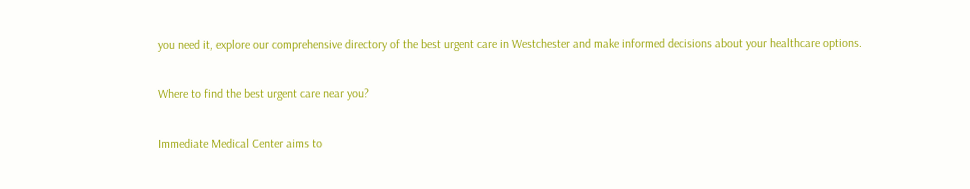you need it, explore our comprehensive directory of the best urgent care in Westchester and make informed decisions about your healthcare options.

Where to find the best urgent care near you?

Immediate Medical Center aims to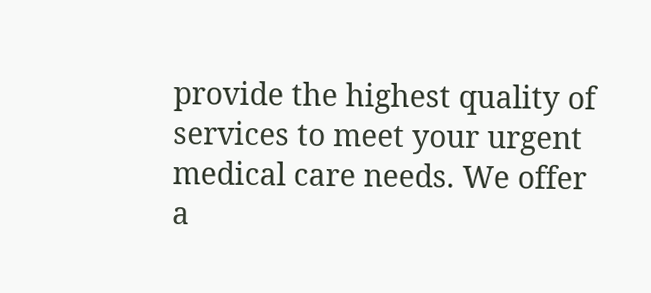provide the highest quality of services to meet your urgent medical care needs. We offer a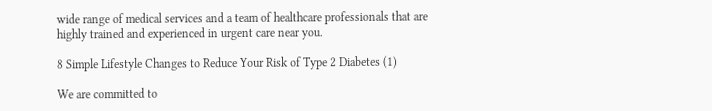wide range of medical services and a team of healthcare professionals that are highly trained and experienced in urgent care near you.

8 Simple Lifestyle Changes to Reduce Your Risk of Type 2 Diabetes (1)

We are committed to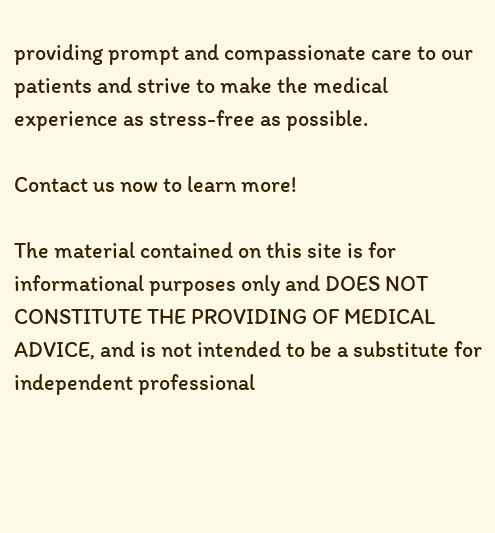providing prompt and compassionate care to our patients and strive to make the medical experience as stress-free as possible.

Contact us now to learn more!

The material contained on this site is for informational purposes only and DOES NOT CONSTITUTE THE PROVIDING OF MEDICAL ADVICE, and is not intended to be a substitute for independent professional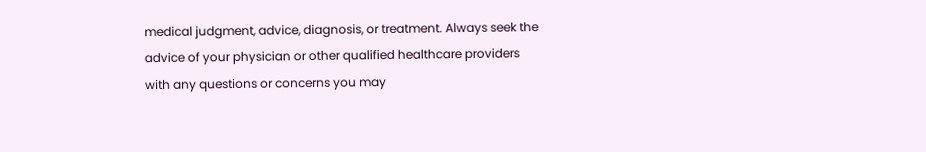medical judgment, advice, diagnosis, or treatment. Always seek the advice of your physician or other qualified healthcare providers with any questions or concerns you may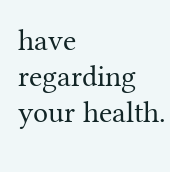have regarding your health.